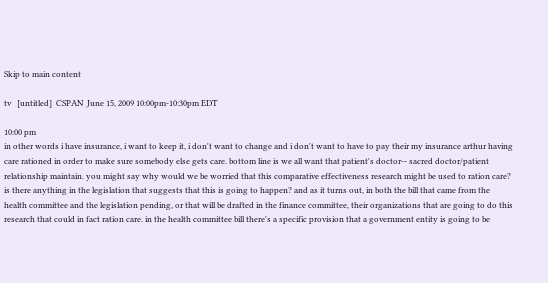Skip to main content

tv   [untitled]  CSPAN  June 15, 2009 10:00pm-10:30pm EDT

10:00 pm
in other words i have insurance, i want to keep it, i don't want to change and i don't want to have to pay their my insurance arthur having care rationed in order to make sure somebody else gets care. bottom line is we all want that patient's doctor-- sacred doctor/patient relationship maintain. you might say why would we be worried that this comparative effectiveness research might be used to ration care? is there anything in the legislation that suggests that this is going to happen? and as it turns out, in both the bill that came from the health committee and the legislation pending, or that will be drafted in the finance committee, their organizations that are going to do this research that could in fact ration care. in the health committee bill there's a specific provision that a government entity is going to be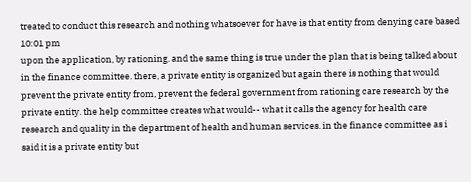treated to conduct this research and nothing whatsoever for have is that entity from denying care based
10:01 pm
upon the application, by rationing. and the same thing is true under the plan that is being talked about in the finance committee. there, a private entity is organized but again there is nothing that would prevent the private entity from, prevent the federal government from rationing care research by the private entity. the help committee creates what would-- what it calls the agency for health care research and quality in the department of health and human services. in the finance committee as i said it is a private entity but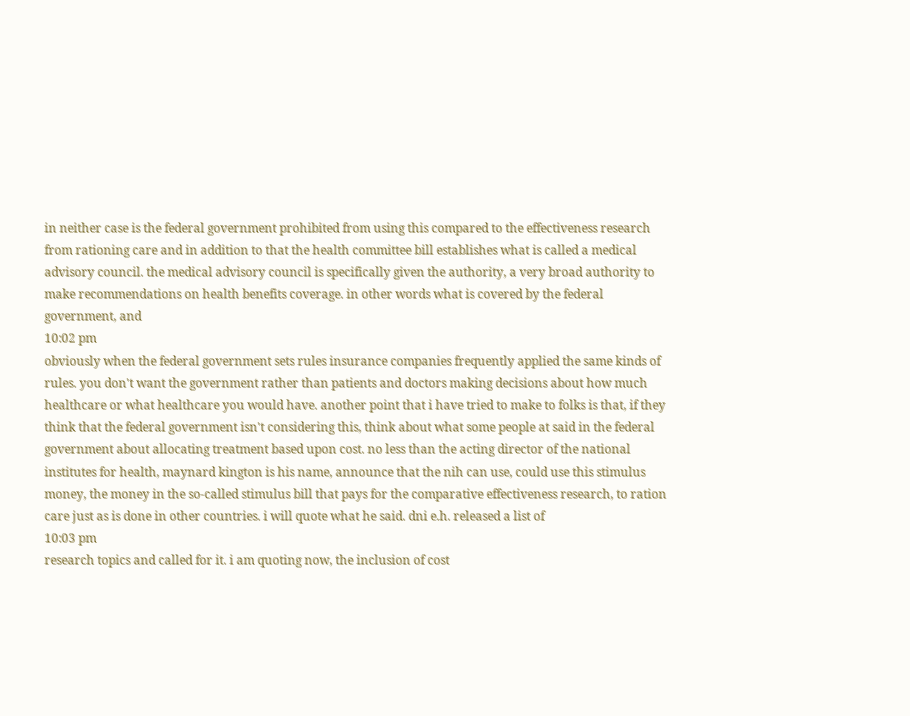in neither case is the federal government prohibited from using this compared to the effectiveness research from rationing care and in addition to that the health committee bill establishes what is called a medical advisory council. the medical advisory council is specifically given the authority, a very broad authority to make recommendations on health benefits coverage. in other words what is covered by the federal government, and
10:02 pm
obviously when the federal government sets rules insurance companies frequently applied the same kinds of rules. you don't want the government rather than patients and doctors making decisions about how much healthcare or what healthcare you would have. another point that i have tried to make to folks is that, if they think that the federal government isn't considering this, think about what some people at said in the federal government about allocating treatment based upon cost. no less than the acting director of the national institutes for health, maynard kington is his name, announce that the nih can use, could use this stimulus money, the money in the so-called stimulus bill that pays for the comparative effectiveness research, to ration care just as is done in other countries. i will quote what he said. dni e.h. released a list of
10:03 pm
research topics and called for it. i am quoting now, the inclusion of cost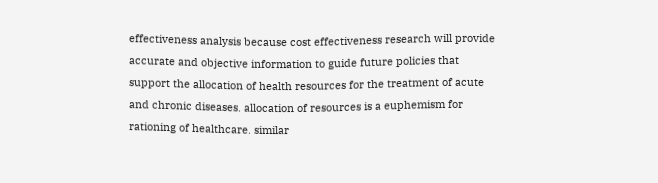effectiveness analysis because cost effectiveness research will provide accurate and objective information to guide future policies that support the allocation of health resources for the treatment of acute and chronic diseases. allocation of resources is a euphemism for rationing of healthcare. similar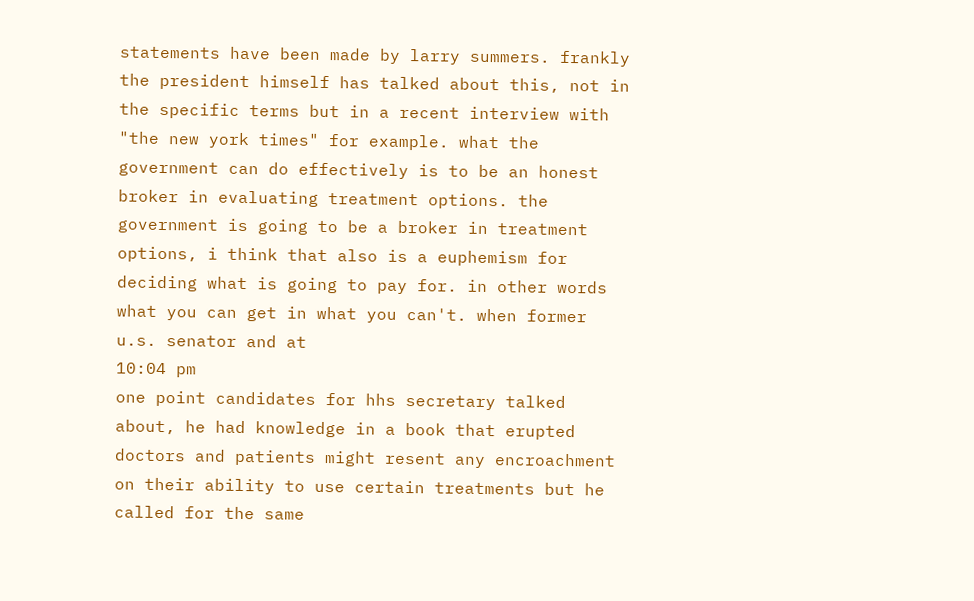statements have been made by larry summers. frankly the president himself has talked about this, not in the specific terms but in a recent interview with "the new york times" for example. what the government can do effectively is to be an honest broker in evaluating treatment options. the government is going to be a broker in treatment options, i think that also is a euphemism for deciding what is going to pay for. in other words what you can get in what you can't. when former u.s. senator and at
10:04 pm
one point candidates for hhs secretary talked about, he had knowledge in a book that erupted doctors and patients might resent any encroachment on their ability to use certain treatments but he called for the same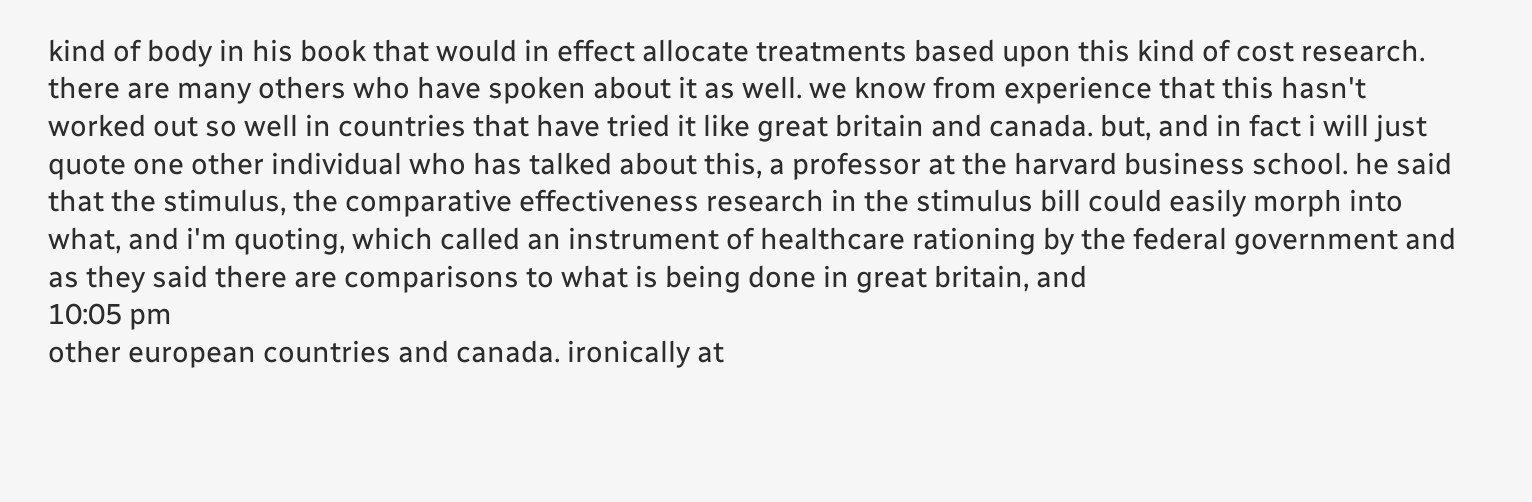kind of body in his book that would in effect allocate treatments based upon this kind of cost research. there are many others who have spoken about it as well. we know from experience that this hasn't worked out so well in countries that have tried it like great britain and canada. but, and in fact i will just quote one other individual who has talked about this, a professor at the harvard business school. he said that the stimulus, the comparative effectiveness research in the stimulus bill could easily morph into what, and i'm quoting, which called an instrument of healthcare rationing by the federal government and as they said there are comparisons to what is being done in great britain, and
10:05 pm
other european countries and canada. ironically at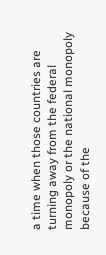a time when those countries are turning away from the federal monopoly or the national monopoly because of the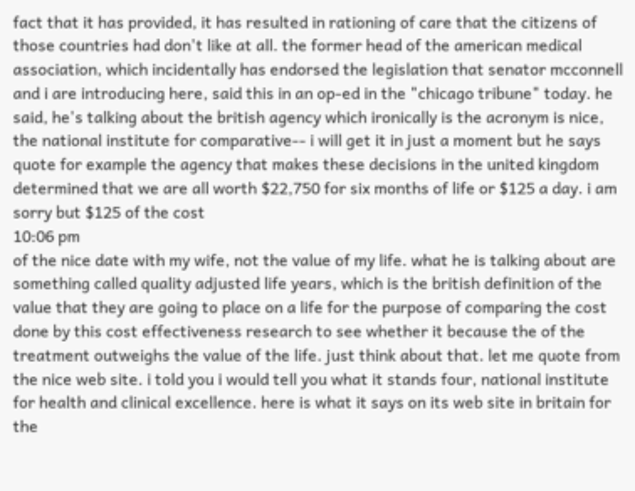fact that it has provided, it has resulted in rationing of care that the citizens of those countries had don't like at all. the former head of the american medical association, which incidentally has endorsed the legislation that senator mcconnell and i are introducing here, said this in an op-ed in the "chicago tribune" today. he said, he's talking about the british agency which ironically is the acronym is nice, the national institute for comparative-- i will get it in just a moment but he says quote for example the agency that makes these decisions in the united kingdom determined that we are all worth $22,750 for six months of life or $125 a day. i am sorry but $125 of the cost
10:06 pm
of the nice date with my wife, not the value of my life. what he is talking about are something called quality adjusted life years, which is the british definition of the value that they are going to place on a life for the purpose of comparing the cost done by this cost effectiveness research to see whether it because the of the treatment outweighs the value of the life. just think about that. let me quote from the nice web site. i told you i would tell you what it stands four, national institute for health and clinical excellence. here is what it says on its web site in britain for the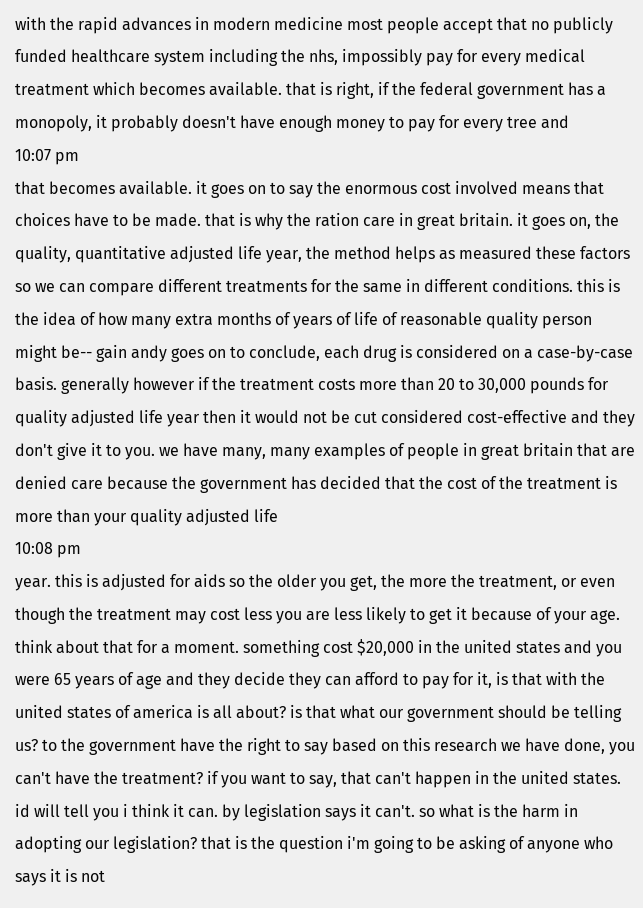with the rapid advances in modern medicine most people accept that no publicly funded healthcare system including the nhs, impossibly pay for every medical treatment which becomes available. that is right, if the federal government has a monopoly, it probably doesn't have enough money to pay for every tree and
10:07 pm
that becomes available. it goes on to say the enormous cost involved means that choices have to be made. that is why the ration care in great britain. it goes on, the quality, quantitative adjusted life year, the method helps as measured these factors so we can compare different treatments for the same in different conditions. this is the idea of how many extra months of years of life of reasonable quality person might be-- gain andy goes on to conclude, each drug is considered on a case-by-case basis. generally however if the treatment costs more than 20 to 30,000 pounds for quality adjusted life year then it would not be cut considered cost-effective and they don't give it to you. we have many, many examples of people in great britain that are denied care because the government has decided that the cost of the treatment is more than your quality adjusted life
10:08 pm
year. this is adjusted for aids so the older you get, the more the treatment, or even though the treatment may cost less you are less likely to get it because of your age. think about that for a moment. something cost $20,000 in the united states and you were 65 years of age and they decide they can afford to pay for it, is that with the united states of america is all about? is that what our government should be telling us? to the government have the right to say based on this research we have done, you can't have the treatment? if you want to say, that can't happen in the united states. id will tell you i think it can. by legislation says it can't. so what is the harm in adopting our legislation? that is the question i'm going to be asking of anyone who says it is not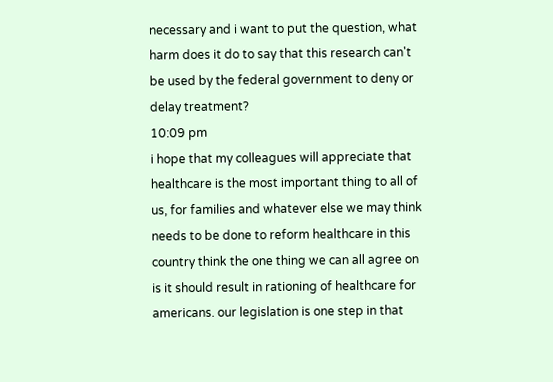necessary and i want to put the question, what harm does it do to say that this research can't be used by the federal government to deny or delay treatment?
10:09 pm
i hope that my colleagues will appreciate that healthcare is the most important thing to all of us, for families and whatever else we may think needs to be done to reform healthcare in this country think the one thing we can all agree on is it should result in rationing of healthcare for americans. our legislation is one step in that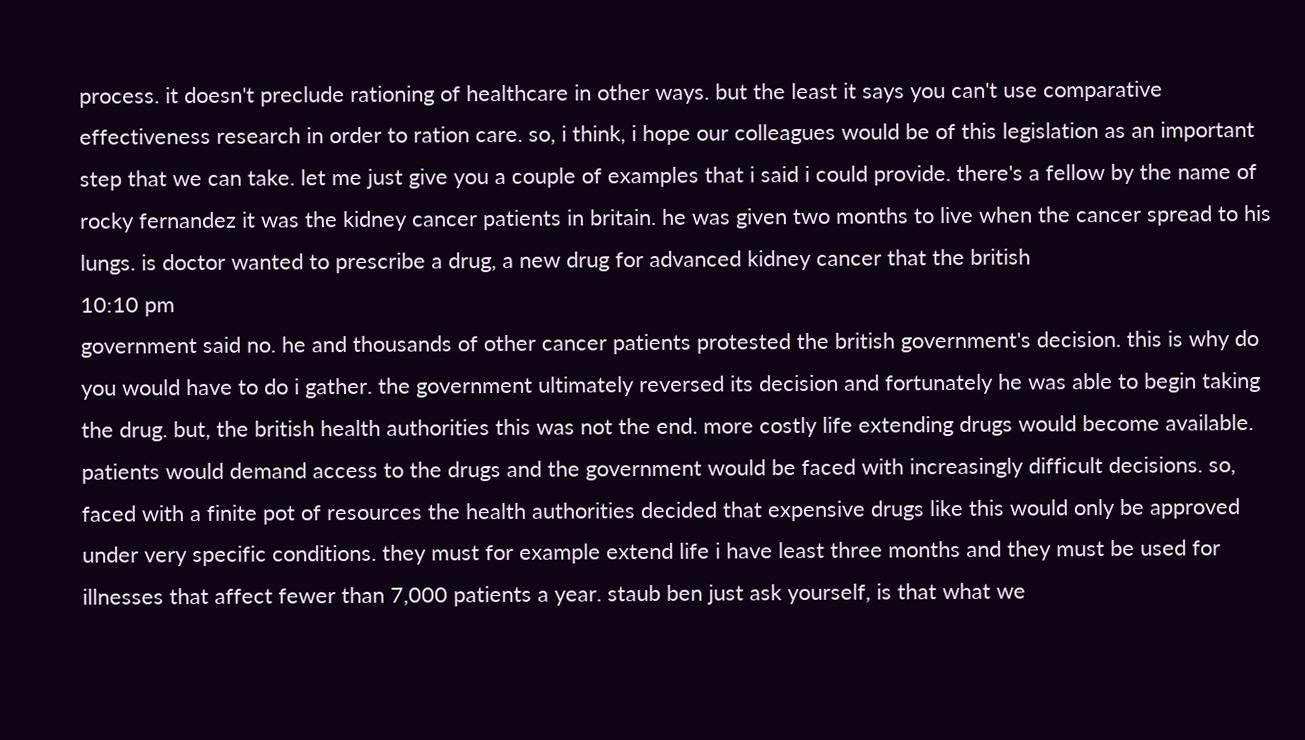process. it doesn't preclude rationing of healthcare in other ways. but the least it says you can't use comparative effectiveness research in order to ration care. so, i think, i hope our colleagues would be of this legislation as an important step that we can take. let me just give you a couple of examples that i said i could provide. there's a fellow by the name of rocky fernandez it was the kidney cancer patients in britain. he was given two months to live when the cancer spread to his lungs. is doctor wanted to prescribe a drug, a new drug for advanced kidney cancer that the british
10:10 pm
government said no. he and thousands of other cancer patients protested the british government's decision. this is why do you would have to do i gather. the government ultimately reversed its decision and fortunately he was able to begin taking the drug. but, the british health authorities this was not the end. more costly life extending drugs would become available. patients would demand access to the drugs and the government would be faced with increasingly difficult decisions. so, faced with a finite pot of resources the health authorities decided that expensive drugs like this would only be approved under very specific conditions. they must for example extend life i have least three months and they must be used for illnesses that affect fewer than 7,000 patients a year. staub ben just ask yourself, is that what we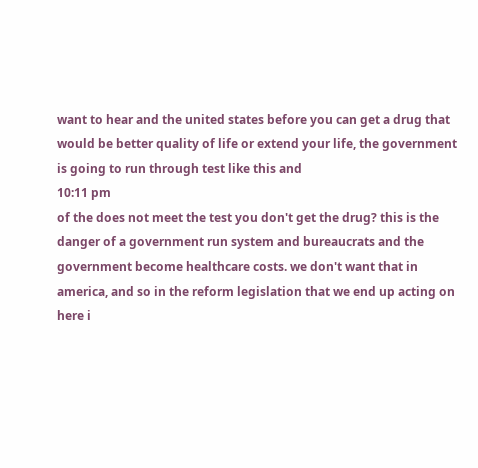want to hear and the united states before you can get a drug that would be better quality of life or extend your life, the government is going to run through test like this and
10:11 pm
of the does not meet the test you don't get the drug? this is the danger of a government run system and bureaucrats and the government become healthcare costs. we don't want that in america, and so in the reform legislation that we end up acting on here i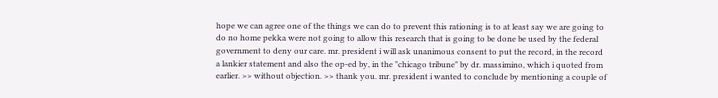hope we can agree one of the things we can do to prevent this rationing is to at least say we are going to do no home pekka were not going to allow this research that is going to be done be used by the federal government to deny our care. mr. president i will ask unanimous consent to put the record, in the record a lankier statement and also the op-ed by, in the "chicago tribune" by dr. massimino, which i quoted from earlier. >> without objection. >> thank you. mr. president i wanted to conclude by mentioning a couple of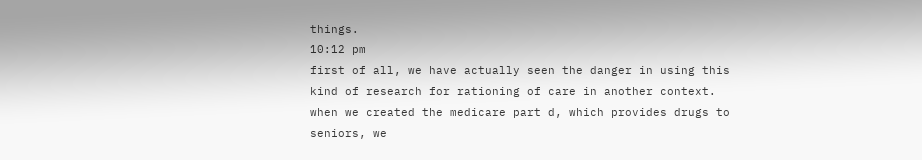things.
10:12 pm
first of all, we have actually seen the danger in using this kind of research for rationing of care in another context. when we created the medicare part d, which provides drugs to seniors, we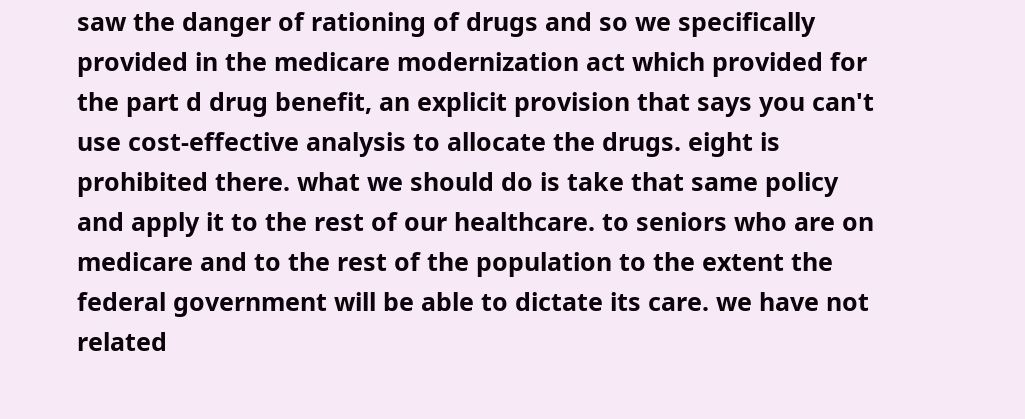saw the danger of rationing of drugs and so we specifically provided in the medicare modernization act which provided for the part d drug benefit, an explicit provision that says you can't use cost-effective analysis to allocate the drugs. eight is prohibited there. what we should do is take that same policy and apply it to the rest of our healthcare. to seniors who are on medicare and to the rest of the population to the extent the federal government will be able to dictate its care. we have not related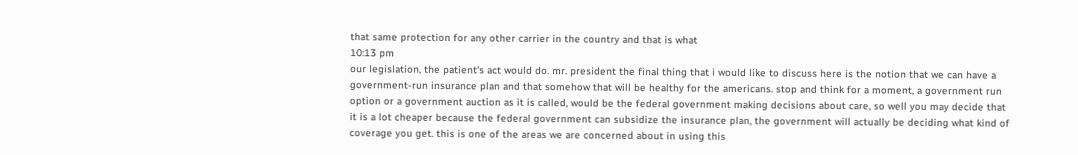that same protection for any other carrier in the country and that is what
10:13 pm
our legislation, the patient's act would do. mr. president the final thing that i would like to discuss here is the notion that we can have a government-run insurance plan and that somehow that will be healthy for the americans. stop and think for a moment, a government run option or a government auction as it is called, would be the federal government making decisions about care, so well you may decide that it is a lot cheaper because the federal government can subsidize the insurance plan, the government will actually be deciding what kind of coverage you get. this is one of the areas we are concerned about in using this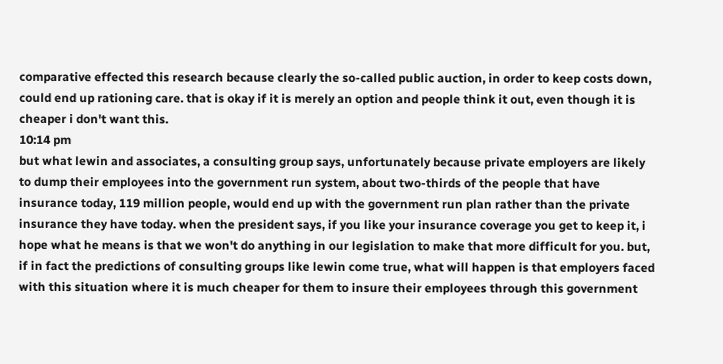comparative effected this research because clearly the so-called public auction, in order to keep costs down, could end up rationing care. that is okay if it is merely an option and people think it out, even though it is cheaper i don't want this.
10:14 pm
but what lewin and associates, a consulting group says, unfortunately because private employers are likely to dump their employees into the government run system, about two-thirds of the people that have insurance today, 119 million people, would end up with the government run plan rather than the private insurance they have today. when the president says, if you like your insurance coverage you get to keep it, i hope what he means is that we won't do anything in our legislation to make that more difficult for you. but, if in fact the predictions of consulting groups like lewin come true, what will happen is that employers faced with this situation where it is much cheaper for them to insure their employees through this government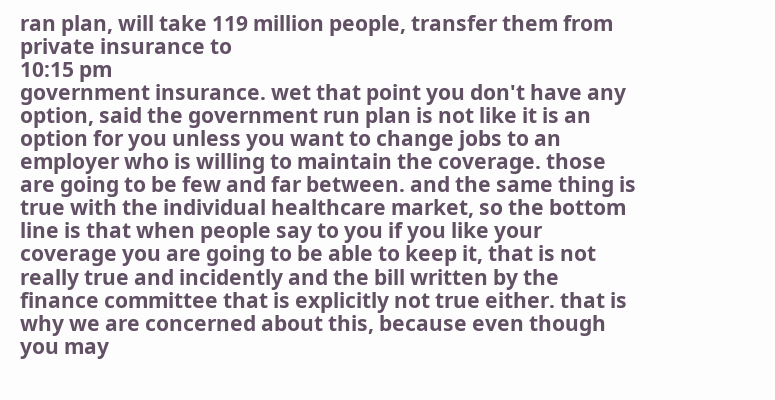ran plan, will take 119 million people, transfer them from private insurance to
10:15 pm
government insurance. wet that point you don't have any option, said the government run plan is not like it is an option for you unless you want to change jobs to an employer who is willing to maintain the coverage. those are going to be few and far between. and the same thing is true with the individual healthcare market, so the bottom line is that when people say to you if you like your coverage you are going to be able to keep it, that is not really true and incidently and the bill written by the finance committee that is explicitly not true either. that is why we are concerned about this, because even though you may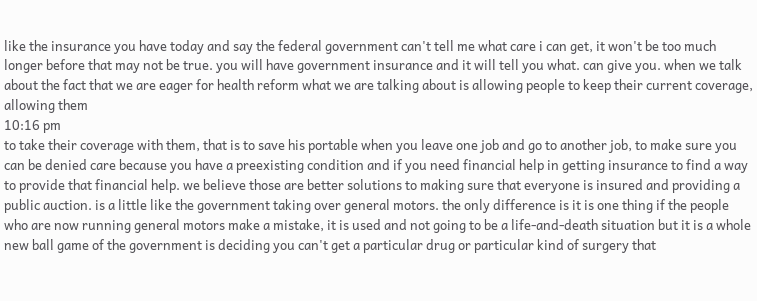like the insurance you have today and say the federal government can't tell me what care i can get, it won't be too much longer before that may not be true. you will have government insurance and it will tell you what. can give you. when we talk about the fact that we are eager for health reform what we are talking about is allowing people to keep their current coverage, allowing them
10:16 pm
to take their coverage with them, that is to save his portable when you leave one job and go to another job, to make sure you can be denied care because you have a preexisting condition and if you need financial help in getting insurance to find a way to provide that financial help. we believe those are better solutions to making sure that everyone is insured and providing a public auction. is a little like the government taking over general motors. the only difference is it is one thing if the people who are now running general motors make a mistake, it is used and not going to be a life-and-death situation but it is a whole new ball game of the government is deciding you can't get a particular drug or particular kind of surgery that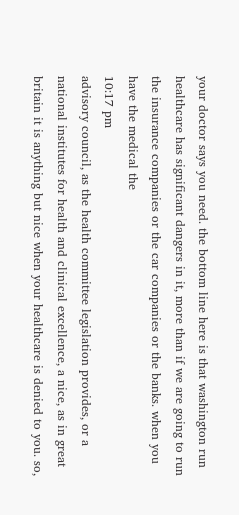your doctor says you need. the bottom line here is that washington run healthcare has significant dangers in it, more than if we are going to run the insurance companies or the car companies or the banks. when you have the medical the
10:17 pm
advisory council, as the health committee legislation provides, or a national institutes for health and clinical excellence, a nice, as in great britain it is anything but nice when your healthcare is denied to you. so,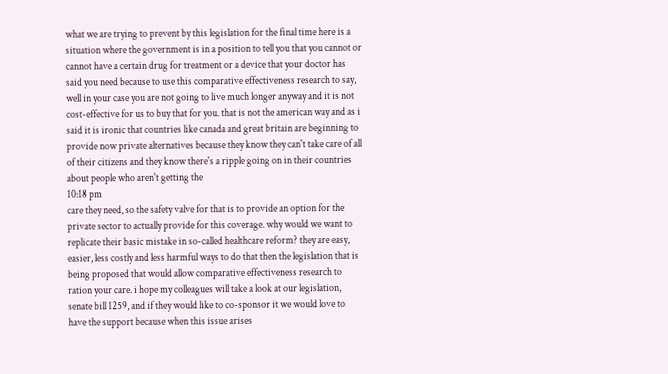what we are trying to prevent by this legislation for the final time here is a situation where the government is in a position to tell you that you cannot or cannot have a certain drug for treatment or a device that your doctor has said you need because to use this comparative effectiveness research to say, well in your case you are not going to live much longer anyway and it is not cost-effective for us to buy that for you. that is not the american way and as i said it is ironic that countries like canada and great britain are beginning to provide now private alternatives because they know they can't take care of all of their citizens and they know there's a ripple going on in their countries about people who aren't getting the
10:18 pm
care they need, so the safety valve for that is to provide an option for the private sector to actually provide for this coverage. why would we want to replicate their basic mistake in so-called healthcare reform? they are easy, easier, less costly and less harmful ways to do that then the legislation that is being proposed that would allow comparative effectiveness research to ration your care. i hope my colleagues will take a look at our legislation, senate bill 1259, and if they would like to co-sponsor it we would love to have the support because when this issue arises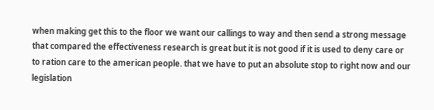when making get this to the floor we want our callings to way and then send a strong message that compared the effectiveness research is great but it is not good if it is used to deny care or to ration care to the american people. that we have to put an absolute stop to right now and our legislation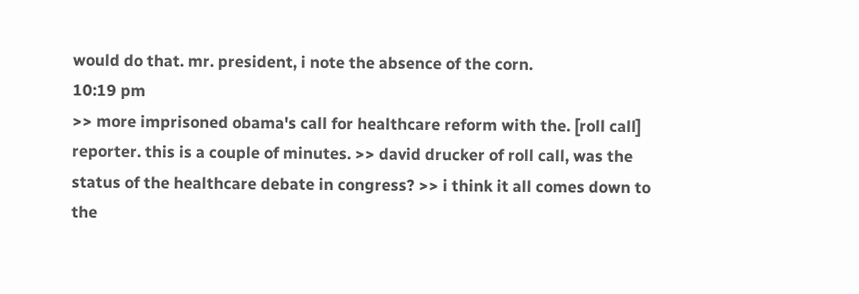would do that. mr. president, i note the absence of the corn.
10:19 pm
>> more imprisoned obama's call for healthcare reform with the. [roll call] reporter. this is a couple of minutes. >> david drucker of roll call, was the status of the healthcare debate in congress? >> i think it all comes down to the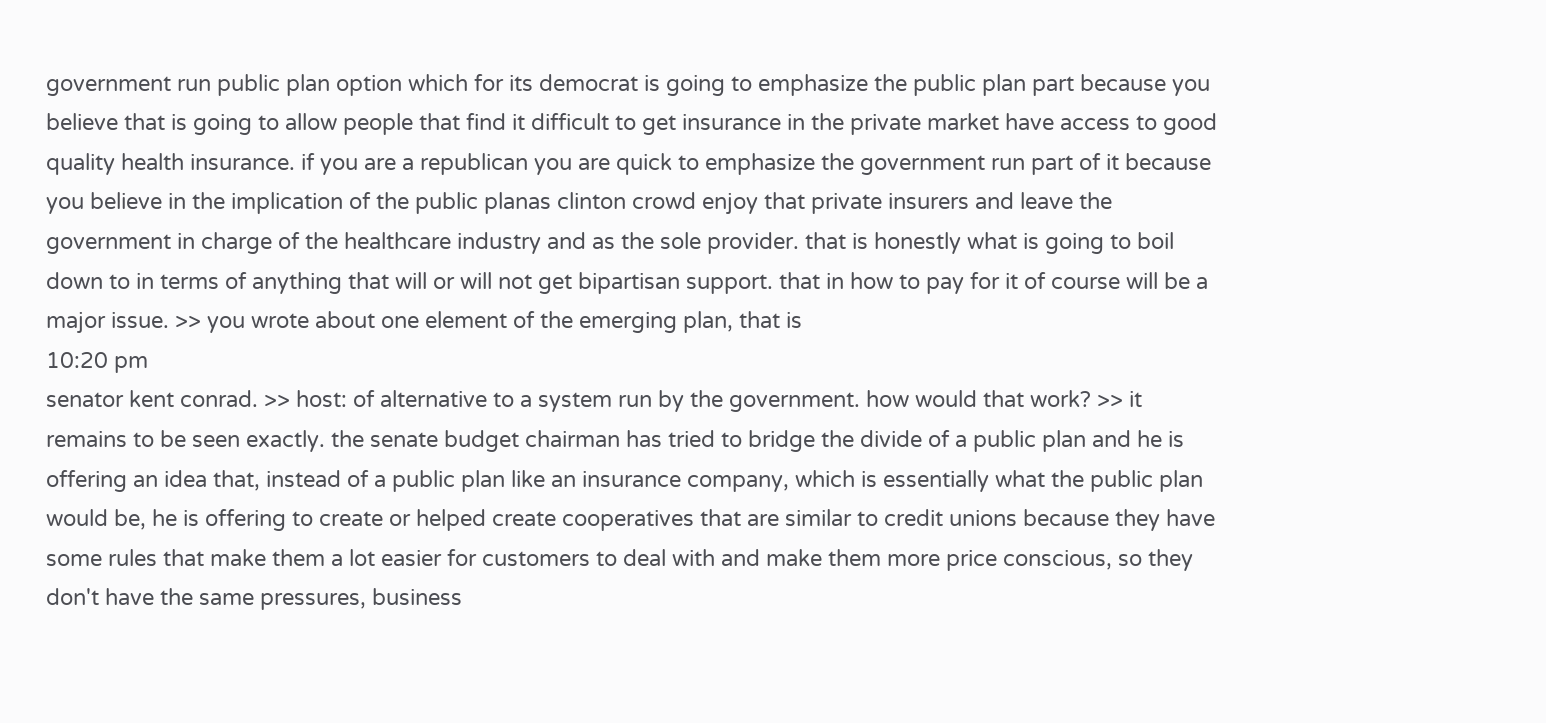government run public plan option which for its democrat is going to emphasize the public plan part because you believe that is going to allow people that find it difficult to get insurance in the private market have access to good quality health insurance. if you are a republican you are quick to emphasize the government run part of it because you believe in the implication of the public planas clinton crowd enjoy that private insurers and leave the government in charge of the healthcare industry and as the sole provider. that is honestly what is going to boil down to in terms of anything that will or will not get bipartisan support. that in how to pay for it of course will be a major issue. >> you wrote about one element of the emerging plan, that is
10:20 pm
senator kent conrad. >> host: of alternative to a system run by the government. how would that work? >> it remains to be seen exactly. the senate budget chairman has tried to bridge the divide of a public plan and he is offering an idea that, instead of a public plan like an insurance company, which is essentially what the public plan would be, he is offering to create or helped create cooperatives that are similar to credit unions because they have some rules that make them a lot easier for customers to deal with and make them more price conscious, so they don't have the same pressures, business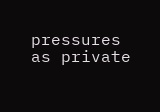pressures as private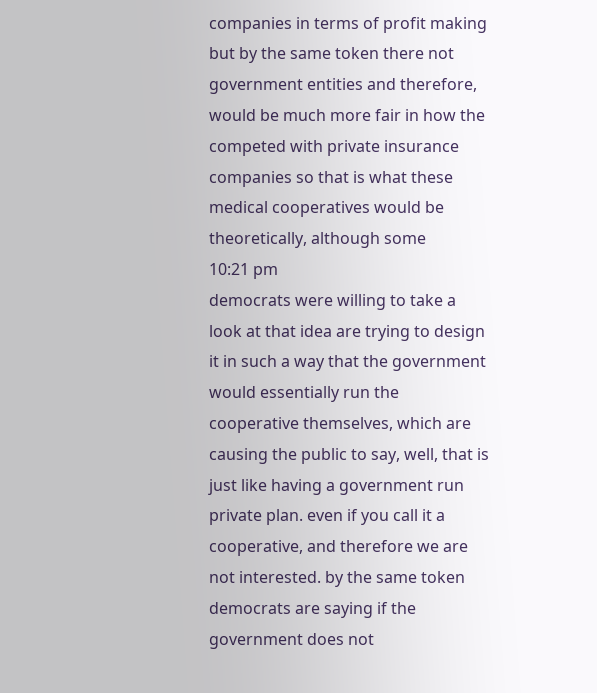companies in terms of profit making but by the same token there not government entities and therefore, would be much more fair in how the competed with private insurance companies so that is what these medical cooperatives would be theoretically, although some
10:21 pm
democrats were willing to take a look at that idea are trying to design it in such a way that the government would essentially run the cooperative themselves, which are causing the public to say, well, that is just like having a government run private plan. even if you call it a cooperative, and therefore we are not interested. by the same token democrats are saying if the government does not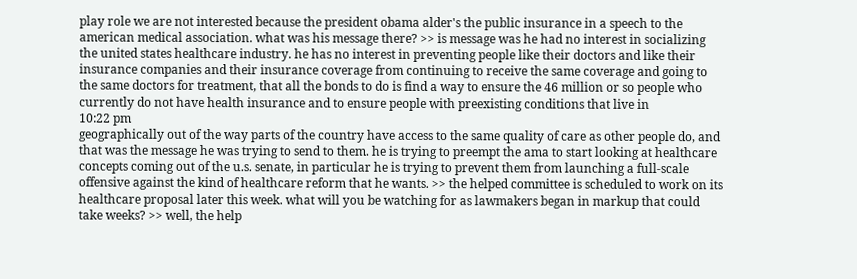play role we are not interested because the president obama alder's the public insurance in a speech to the american medical association. what was his message there? >> is message was he had no interest in socializing the united states healthcare industry. he has no interest in preventing people like their doctors and like their insurance companies and their insurance coverage from continuing to receive the same coverage and going to the same doctors for treatment, that all the bonds to do is find a way to ensure the 46 million or so people who currently do not have health insurance and to ensure people with preexisting conditions that live in
10:22 pm
geographically out of the way parts of the country have access to the same quality of care as other people do, and that was the message he was trying to send to them. he is trying to preempt the ama to start looking at healthcare concepts coming out of the u.s. senate, in particular he is trying to prevent them from launching a full-scale offensive against the kind of healthcare reform that he wants. >> the helped committee is scheduled to work on its healthcare proposal later this week. what will you be watching for as lawmakers began in markup that could take weeks? >> well, the help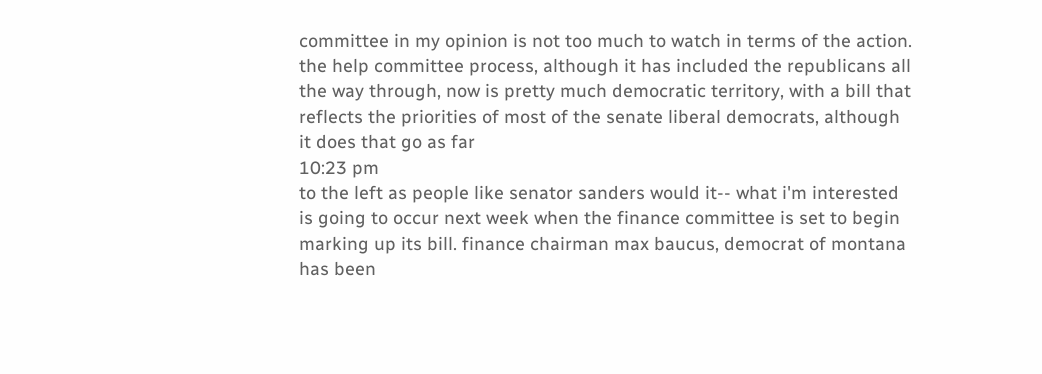committee in my opinion is not too much to watch in terms of the action. the help committee process, although it has included the republicans all the way through, now is pretty much democratic territory, with a bill that reflects the priorities of most of the senate liberal democrats, although it does that go as far
10:23 pm
to the left as people like senator sanders would it-- what i'm interested is going to occur next week when the finance committee is set to begin marking up its bill. finance chairman max baucus, democrat of montana has been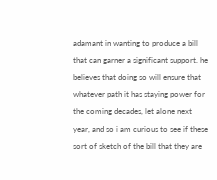adamant in wanting to produce a bill that can garner a significant support. he believes that doing so will ensure that whatever path it has staying power for the coming decades, let alone next year, and so i am curious to see if these sort of sketch of the bill that they are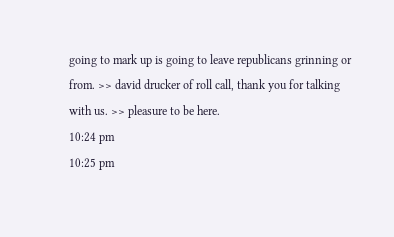going to mark up is going to leave republicans grinning or from. >> david drucker of roll call, thank you for talking with us. >> pleasure to be here.
10:24 pm
10:25 pm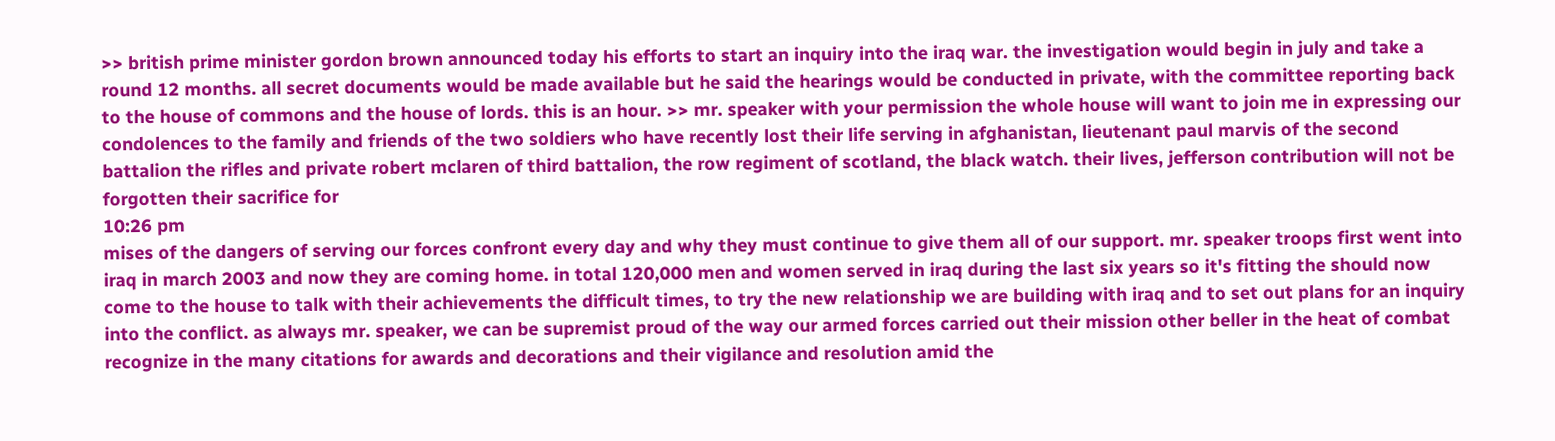>> british prime minister gordon brown announced today his efforts to start an inquiry into the iraq war. the investigation would begin in july and take a round 12 months. all secret documents would be made available but he said the hearings would be conducted in private, with the committee reporting back to the house of commons and the house of lords. this is an hour. >> mr. speaker with your permission the whole house will want to join me in expressing our condolences to the family and friends of the two soldiers who have recently lost their life serving in afghanistan, lieutenant paul marvis of the second battalion the rifles and private robert mclaren of third battalion, the row regiment of scotland, the black watch. their lives, jefferson contribution will not be forgotten their sacrifice for
10:26 pm
mises of the dangers of serving our forces confront every day and why they must continue to give them all of our support. mr. speaker troops first went into iraq in march 2003 and now they are coming home. in total 120,000 men and women served in iraq during the last six years so it's fitting the should now come to the house to talk with their achievements the difficult times, to try the new relationship we are building with iraq and to set out plans for an inquiry into the conflict. as always mr. speaker, we can be supremist proud of the way our armed forces carried out their mission other beller in the heat of combat recognize in the many citations for awards and decorations and their vigilance and resolution amid the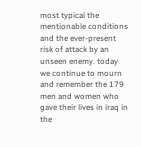most typical the mentionable conditions and the ever-present risk of attack by an unseen enemy. today we continue to mourn and remember the 179 men and women who gave their lives in iraq in the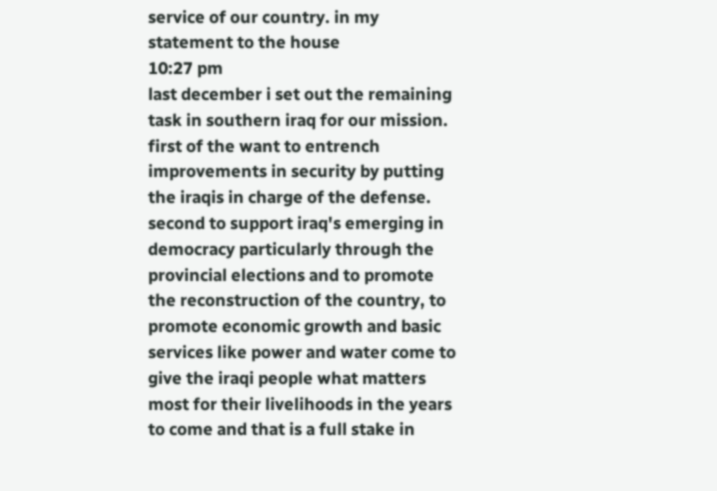service of our country. in my statement to the house
10:27 pm
last december i set out the remaining task in southern iraq for our mission. first of the want to entrench improvements in security by putting the iraqis in charge of the defense. second to support iraq's emerging in democracy particularly through the provincial elections and to promote the reconstruction of the country, to promote economic growth and basic services like power and water come to give the iraqi people what matters most for their livelihoods in the years to come and that is a full stake in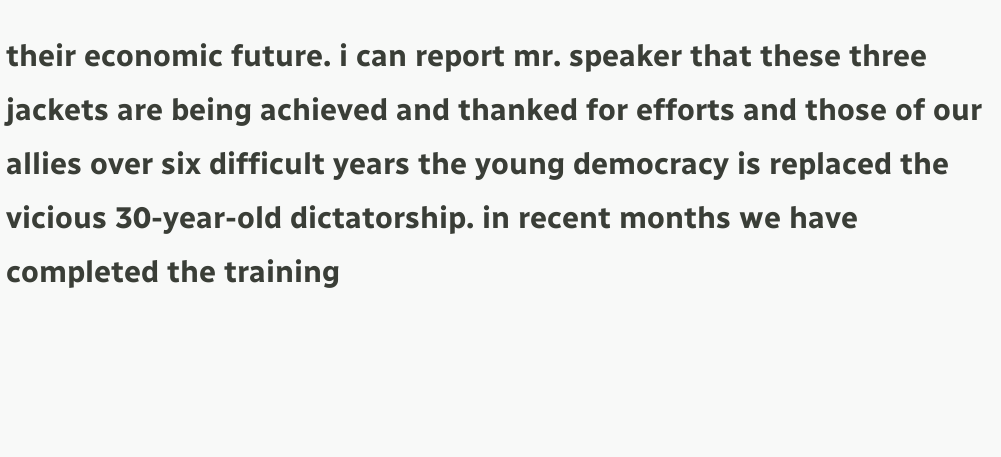their economic future. i can report mr. speaker that these three jackets are being achieved and thanked for efforts and those of our allies over six difficult years the young democracy is replaced the vicious 30-year-old dictatorship. in recent months we have completed the training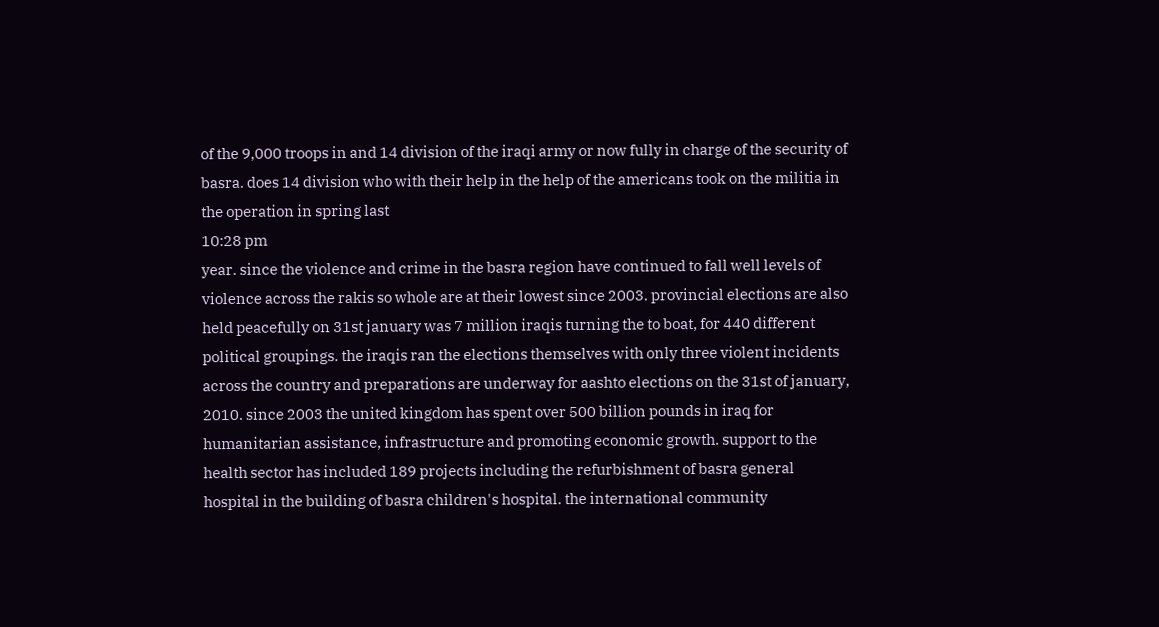of the 9,000 troops in and 14 division of the iraqi army or now fully in charge of the security of basra. does 14 division who with their help in the help of the americans took on the militia in the operation in spring last
10:28 pm
year. since the violence and crime in the basra region have continued to fall well levels of violence across the rakis so whole are at their lowest since 2003. provincial elections are also held peacefully on 31st january was 7 million iraqis turning the to boat, for 440 different political groupings. the iraqis ran the elections themselves with only three violent incidents across the country and preparations are underway for aashto elections on the 31st of january, 2010. since 2003 the united kingdom has spent over 500 billion pounds in iraq for humanitarian assistance, infrastructure and promoting economic growth. support to the health sector has included 189 projects including the refurbishment of basra general hospital in the building of basra children's hospital. the international community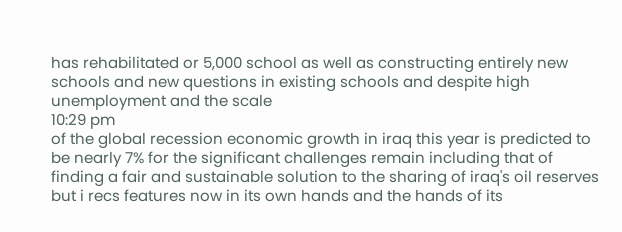has rehabilitated or 5,000 school as well as constructing entirely new schools and new questions in existing schools and despite high unemployment and the scale
10:29 pm
of the global recession economic growth in iraq this year is predicted to be nearly 7% for the significant challenges remain including that of finding a fair and sustainable solution to the sharing of iraq's oil reserves but i recs features now in its own hands and the hands of its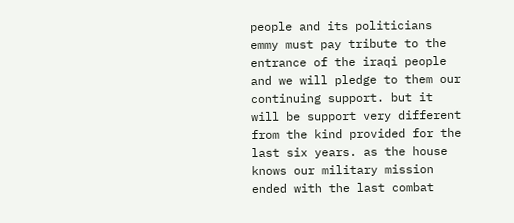people and its politicians emmy must pay tribute to the entrance of the iraqi people and we will pledge to them our continuing support. but it will be support very different from the kind provided for the last six years. as the house knows our military mission ended with the last combat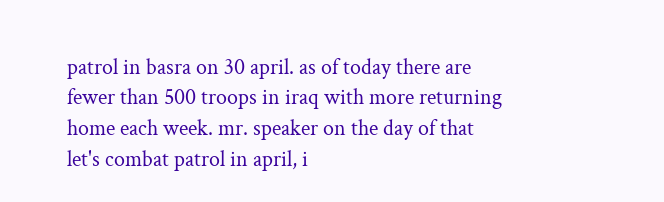patrol in basra on 30 april. as of today there are fewer than 500 troops in iraq with more returning home each week. mr. speaker on the day of that let's combat patrol in april, i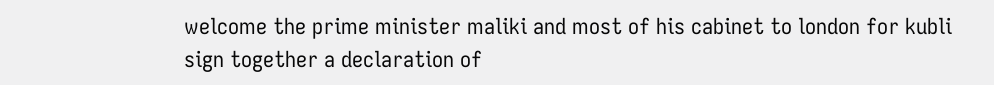welcome the prime minister maliki and most of his cabinet to london for kubli sign together a declaration of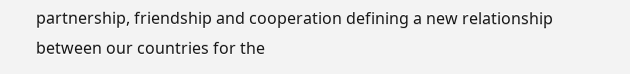partnership, friendship and cooperation defining a new relationship between our countries for the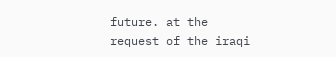future. at the request of the iraqi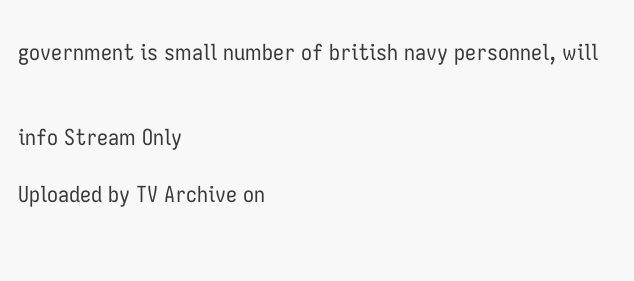government is small number of british navy personnel, will


info Stream Only

Uploaded by TV Archive on